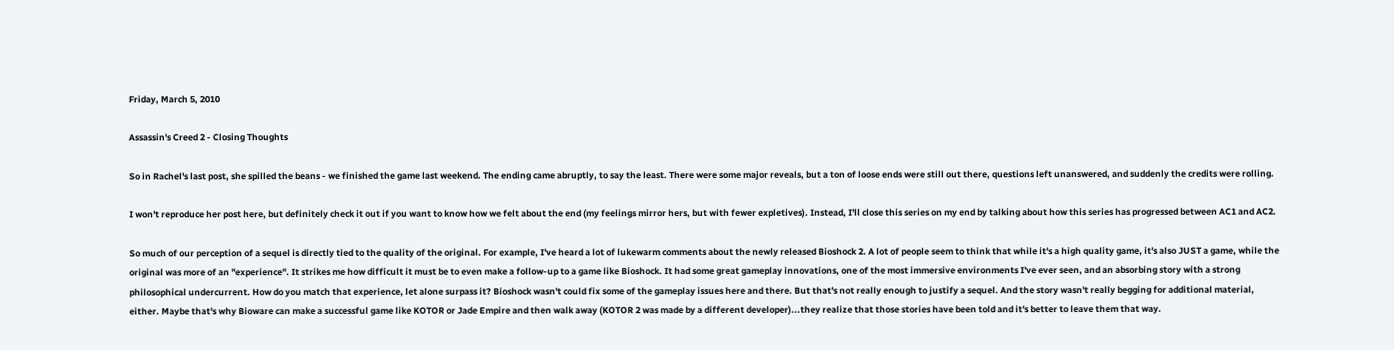Friday, March 5, 2010

Assassin's Creed 2 - Closing Thoughts

So in Rachel's last post, she spilled the beans - we finished the game last weekend. The ending came abruptly, to say the least. There were some major reveals, but a ton of loose ends were still out there, questions left unanswered, and suddenly the credits were rolling.

I won't reproduce her post here, but definitely check it out if you want to know how we felt about the end (my feelings mirror hers, but with fewer expletives). Instead, I'll close this series on my end by talking about how this series has progressed between AC1 and AC2.

So much of our perception of a sequel is directly tied to the quality of the original. For example, I've heard a lot of lukewarm comments about the newly released Bioshock 2. A lot of people seem to think that while it's a high quality game, it's also JUST a game, while the original was more of an "experience". It strikes me how difficult it must be to even make a follow-up to a game like Bioshock. It had some great gameplay innovations, one of the most immersive environments I've ever seen, and an absorbing story with a strong philosophical undercurrent. How do you match that experience, let alone surpass it? Bioshock wasn't could fix some of the gameplay issues here and there. But that's not really enough to justify a sequel. And the story wasn't really begging for additional material, either. Maybe that's why Bioware can make a successful game like KOTOR or Jade Empire and then walk away (KOTOR 2 was made by a different developer)...they realize that those stories have been told and it's better to leave them that way.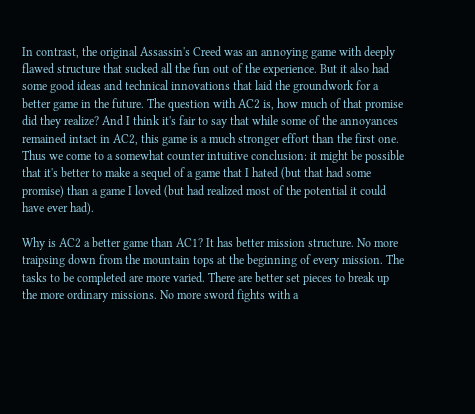In contrast, the original Assassin's Creed was an annoying game with deeply flawed structure that sucked all the fun out of the experience. But it also had some good ideas and technical innovations that laid the groundwork for a better game in the future. The question with AC2 is, how much of that promise did they realize? And I think it's fair to say that while some of the annoyances remained intact in AC2, this game is a much stronger effort than the first one. Thus we come to a somewhat counter intuitive conclusion: it might be possible that it's better to make a sequel of a game that I hated (but that had some promise) than a game I loved (but had realized most of the potential it could have ever had).

Why is AC2 a better game than AC1? It has better mission structure. No more traipsing down from the mountain tops at the beginning of every mission. The tasks to be completed are more varied. There are better set pieces to break up the more ordinary missions. No more sword fights with a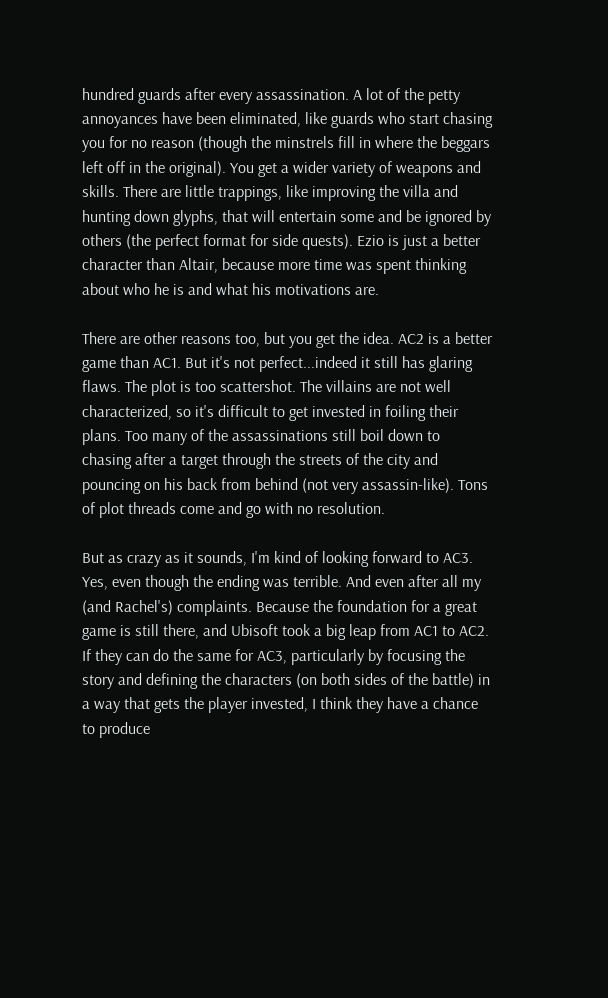hundred guards after every assassination. A lot of the petty annoyances have been eliminated, like guards who start chasing you for no reason (though the minstrels fill in where the beggars left off in the original). You get a wider variety of weapons and skills. There are little trappings, like improving the villa and hunting down glyphs, that will entertain some and be ignored by others (the perfect format for side quests). Ezio is just a better character than Altair, because more time was spent thinking about who he is and what his motivations are.

There are other reasons too, but you get the idea. AC2 is a better game than AC1. But it's not perfect...indeed it still has glaring flaws. The plot is too scattershot. The villains are not well characterized, so it's difficult to get invested in foiling their plans. Too many of the assassinations still boil down to chasing after a target through the streets of the city and pouncing on his back from behind (not very assassin-like). Tons of plot threads come and go with no resolution.

But as crazy as it sounds, I'm kind of looking forward to AC3. Yes, even though the ending was terrible. And even after all my (and Rachel's) complaints. Because the foundation for a great game is still there, and Ubisoft took a big leap from AC1 to AC2. If they can do the same for AC3, particularly by focusing the story and defining the characters (on both sides of the battle) in a way that gets the player invested, I think they have a chance to produce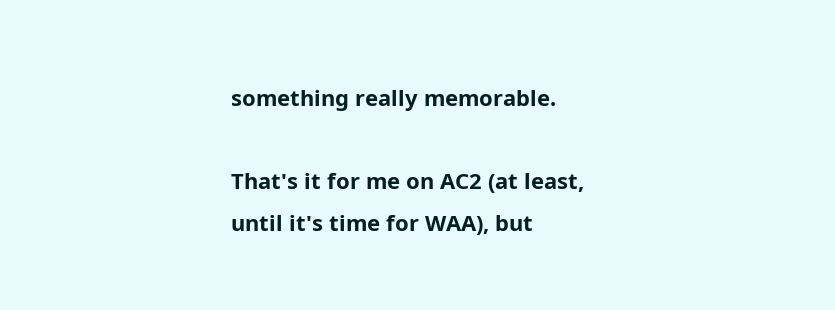something really memorable.

That's it for me on AC2 (at least, until it's time for WAA), but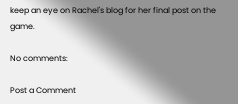keep an eye on Rachel's blog for her final post on the game.

No comments:

Post a Comment